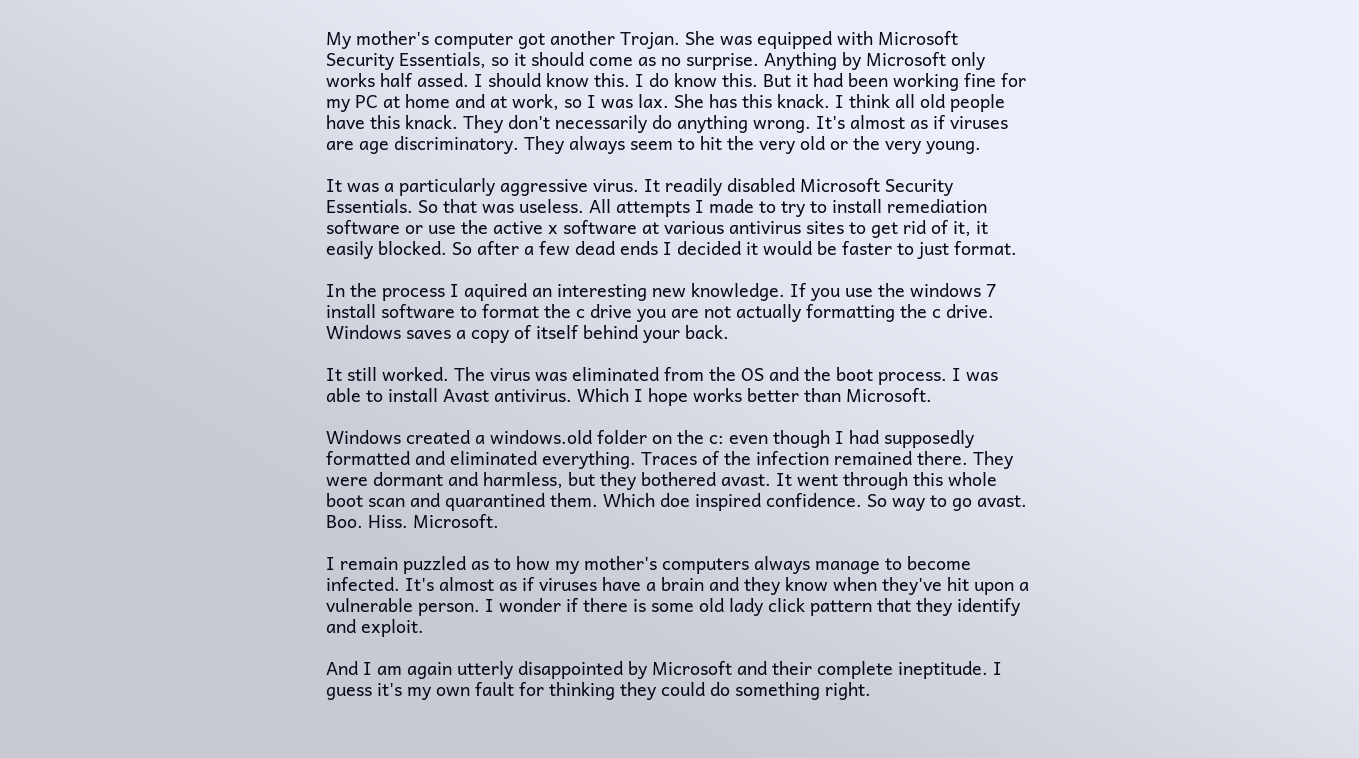My mother's computer got another Trojan. She was equipped with Microsoft Security Essentials, so it should come as no surprise. Anything by Microsoft only works half assed. I should know this. I do know this. But it had been working fine for my PC at home and at work, so I was lax. She has this knack. I think all old people have this knack. They don't necessarily do anything wrong. It's almost as if viruses are age discriminatory. They always seem to hit the very old or the very young.

It was a particularly aggressive virus. It readily disabled Microsoft Security Essentials. So that was useless. All attempts I made to try to install remediation software or use the active x software at various antivirus sites to get rid of it, it easily blocked. So after a few dead ends I decided it would be faster to just format.

In the process I aquired an interesting new knowledge. If you use the windows 7 install software to format the c drive you are not actually formatting the c drive. Windows saves a copy of itself behind your back.

It still worked. The virus was eliminated from the OS and the boot process. I was able to install Avast antivirus. Which I hope works better than Microsoft.

Windows created a windows.old folder on the c: even though I had supposedly formatted and eliminated everything. Traces of the infection remained there. They were dormant and harmless, but they bothered avast. It went through this whole boot scan and quarantined them. Which doe inspired confidence. So way to go avast. Boo. Hiss. Microsoft.

I remain puzzled as to how my mother's computers always manage to become infected. It's almost as if viruses have a brain and they know when they've hit upon a vulnerable person. I wonder if there is some old lady click pattern that they identify and exploit.

And I am again utterly disappointed by Microsoft and their complete ineptitude. I guess it's my own fault for thinking they could do something right.